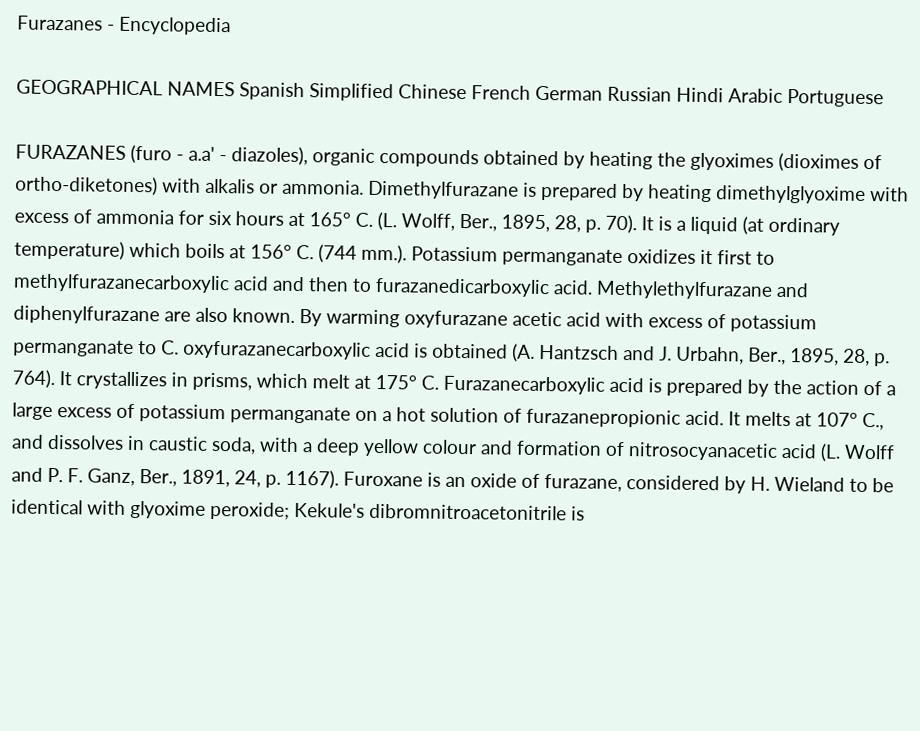Furazanes - Encyclopedia

GEOGRAPHICAL NAMES Spanish Simplified Chinese French German Russian Hindi Arabic Portuguese

FURAZANES (furo - a.a' - diazoles), organic compounds obtained by heating the glyoximes (dioximes of ortho-diketones) with alkalis or ammonia. Dimethylfurazane is prepared by heating dimethylglyoxime with excess of ammonia for six hours at 165° C. (L. Wolff, Ber., 1895, 28, p. 70). It is a liquid (at ordinary temperature) which boils at 156° C. (744 mm.). Potassium permanganate oxidizes it first to methylfurazanecarboxylic acid and then to furazanedicarboxylic acid. Methylethylfurazane and diphenylfurazane are also known. By warming oxyfurazane acetic acid with excess of potassium permanganate to C. oxyfurazanecarboxylic acid is obtained (A. Hantzsch and J. Urbahn, Ber., 1895, 28, p. 764). It crystallizes in prisms, which melt at 175° C. Furazanecarboxylic acid is prepared by the action of a large excess of potassium permanganate on a hot solution of furazanepropionic acid. It melts at 107° C., and dissolves in caustic soda, with a deep yellow colour and formation of nitrosocyanacetic acid (L. Wolff and P. F. Ganz, Ber., 1891, 24, p. 1167). Furoxane is an oxide of furazane, considered by H. Wieland to be identical with glyoxime peroxide; Kekule's dibromnitroacetonitrile is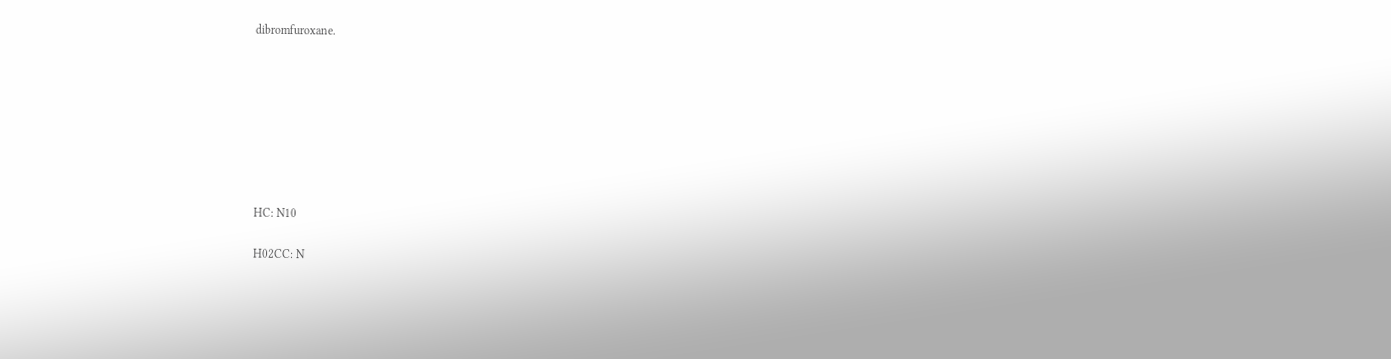dibromfuroxane.








HC: N10

H02CC: N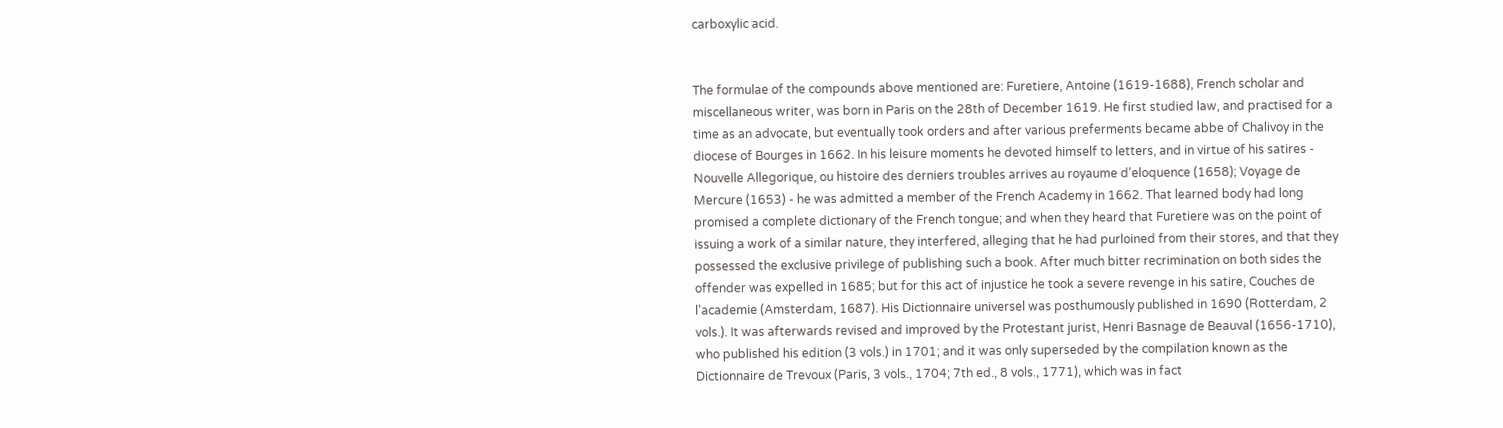carboxylic acid.


The formulae of the compounds above mentioned are: Furetiere, Antoine (1619-1688), French scholar and miscellaneous writer, was born in Paris on the 28th of December 1619. He first studied law, and practised for a time as an advocate, but eventually took orders and after various preferments became abbe of Chalivoy in the diocese of Bourges in 1662. In his leisure moments he devoted himself to letters, and in virtue of his satires - Nouvelle Allegorique, ou histoire des derniers troubles arrives au royaume d'eloquence (1658); Voyage de Mercure (1653) - he was admitted a member of the French Academy in 1662. That learned body had long promised a complete dictionary of the French tongue; and when they heard that Furetiere was on the point of issuing a work of a similar nature, they interfered, alleging that he had purloined from their stores, and that they possessed the exclusive privilege of publishing such a book. After much bitter recrimination on both sides the offender was expelled in 1685; but for this act of injustice he took a severe revenge in his satire, Couches de l'academie (Amsterdam, 1687). His Dictionnaire universel was posthumously published in 1690 (Rotterdam, 2 vols.). It was afterwards revised and improved by the Protestant jurist, Henri Basnage de Beauval (1656-1710), who published his edition (3 vols.) in 1701; and it was only superseded by the compilation known as the Dictionnaire de Trevoux (Paris, 3 vols., 1704; 7th ed., 8 vols., 1771), which was in fact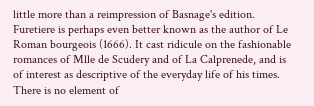little more than a reimpression of Basnage's edition. Furetiere is perhaps even better known as the author of Le Roman bourgeois (1666). It cast ridicule on the fashionable romances of Mlle de Scudery and of La Calprenede, and is of interest as descriptive of the everyday life of his times. There is no element of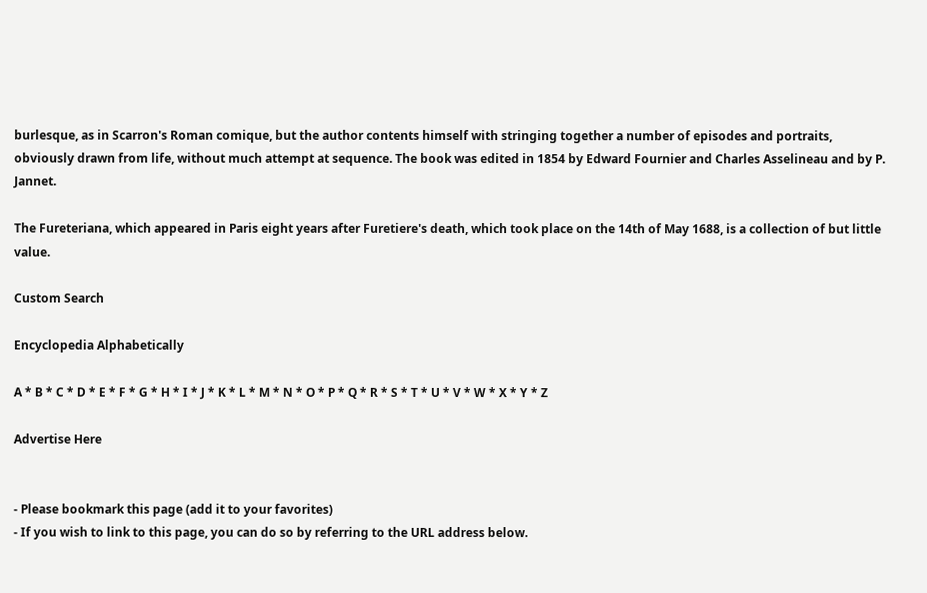burlesque, as in Scarron's Roman comique, but the author contents himself with stringing together a number of episodes and portraits, obviously drawn from life, without much attempt at sequence. The book was edited in 1854 by Edward Fournier and Charles Asselineau and by P. Jannet.

The Fureteriana, which appeared in Paris eight years after Furetiere's death, which took place on the 14th of May 1688, is a collection of but little value.

Custom Search

Encyclopedia Alphabetically

A * B * C * D * E * F * G * H * I * J * K * L * M * N * O * P * Q * R * S * T * U * V * W * X * Y * Z

Advertise Here


- Please bookmark this page (add it to your favorites)
- If you wish to link to this page, you can do so by referring to the URL address below.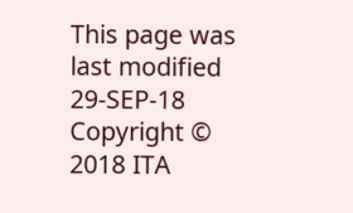This page was last modified 29-SEP-18
Copyright © 2018 ITA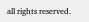all rights reserved.